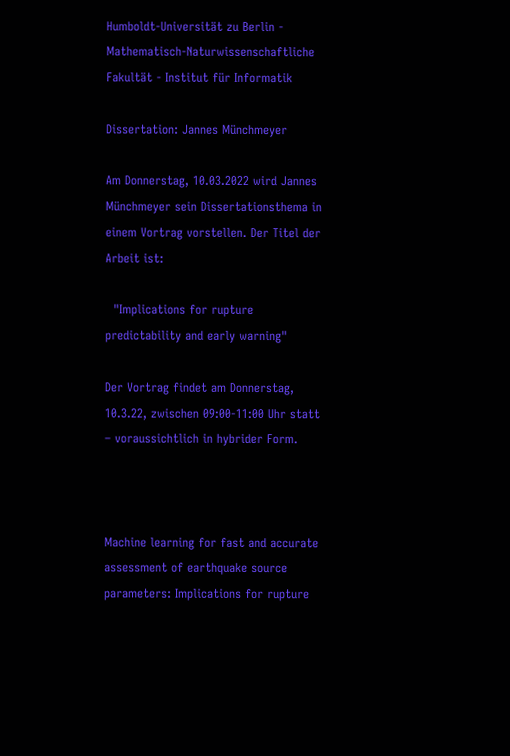Humboldt-Universität zu Berlin - Mathematisch-Naturwissenschaftliche Fakultät - Institut für Informatik

Dissertation: Jannes Münchmeyer

Am Donnerstag, 10.03.2022 wird Jannes Münchmeyer sein Dissertationsthema in einem Vortrag vorstellen. Der Titel der Arbeit ist:

  "Implications for rupture predictability and early warning"

Der Vortrag findet am Donnerstag, 10.3.22, zwischen 09:00-11:00 Uhr statt – voraussichtlich in hybrider Form.



Machine learning for fast and accurate assessment of earthquake source parameters: Implications for rupture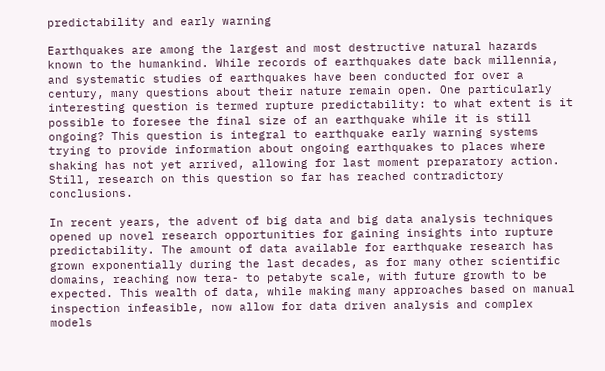predictability and early warning

Earthquakes are among the largest and most destructive natural hazards known to the humankind. While records of earthquakes date back millennia, and systematic studies of earthquakes have been conducted for over a century, many questions about their nature remain open. One particularly interesting question is termed rupture predictability: to what extent is it possible to foresee the final size of an earthquake while it is still ongoing? This question is integral to earthquake early warning systems trying to provide information about ongoing earthquakes to places where shaking has not yet arrived, allowing for last moment preparatory action. Still, research on this question so far has reached contradictory conclusions.

In recent years, the advent of big data and big data analysis techniques opened up novel research opportunities for gaining insights into rupture predictability. The amount of data available for earthquake research has grown exponentially during the last decades, as for many other scientific domains, reaching now tera- to petabyte scale, with future growth to be expected. This wealth of data, while making many approaches based on manual inspection infeasible, now allow for data driven analysis and complex models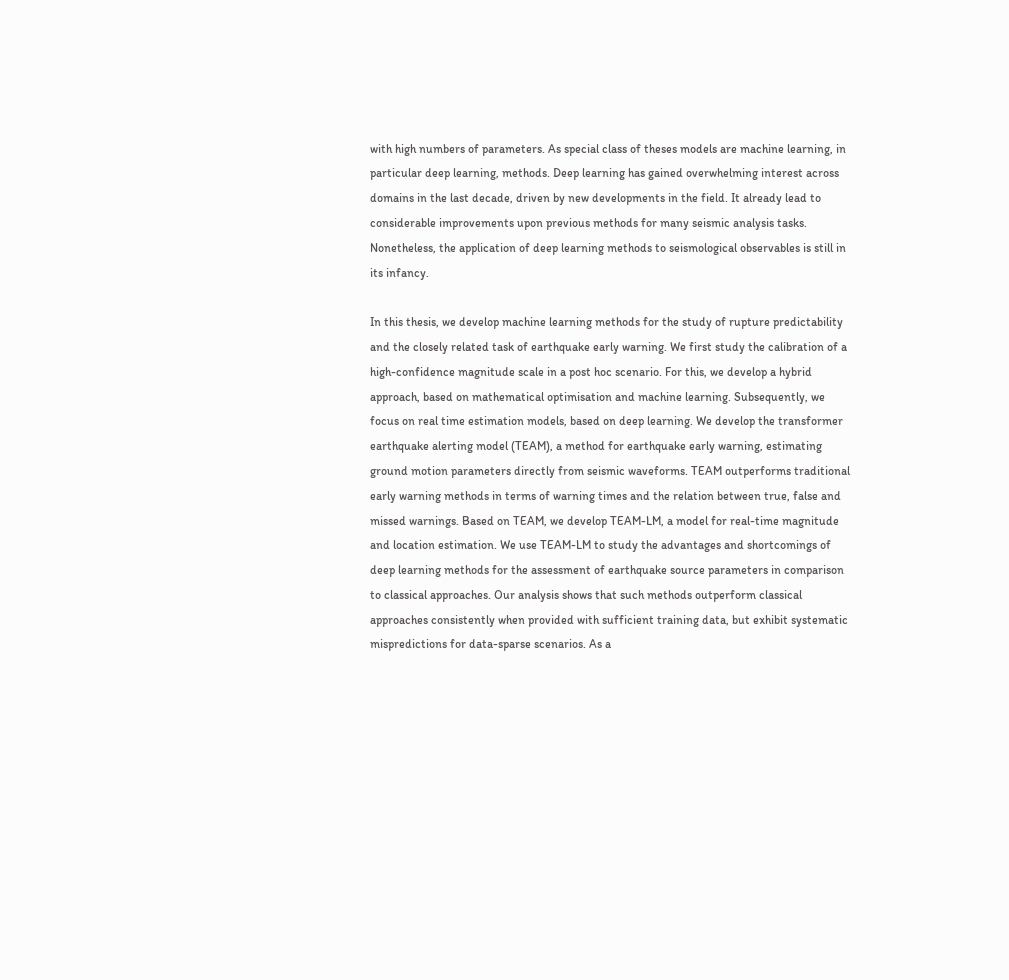with high numbers of parameters. As special class of theses models are machine learning, in particular deep learning, methods. Deep learning has gained overwhelming interest across domains in the last decade, driven by new developments in the field. It already lead to considerable improvements upon previous methods for many seismic analysis tasks. Nonetheless, the application of deep learning methods to seismological observables is still in its infancy.

In this thesis, we develop machine learning methods for the study of rupture predictability and the closely related task of earthquake early warning. We first study the calibration of a high-confidence magnitude scale in a post hoc scenario. For this, we develop a hybrid approach, based on mathematical optimisation and machine learning. Subsequently, we focus on real time estimation models, based on deep learning. We develop the transformer earthquake alerting model (TEAM), a method for earthquake early warning, estimating ground motion parameters directly from seismic waveforms. TEAM outperforms traditional early warning methods in terms of warning times and the relation between true, false and missed warnings. Based on TEAM, we develop TEAM-LM, a model for real-time magnitude and location estimation. We use TEAM-LM to study the advantages and shortcomings of deep learning methods for the assessment of earthquake source parameters in comparison to classical approaches. Our analysis shows that such methods outperform classical approaches consistently when provided with sufficient training data, but exhibit systematic mispredictions for data-sparse scenarios. As a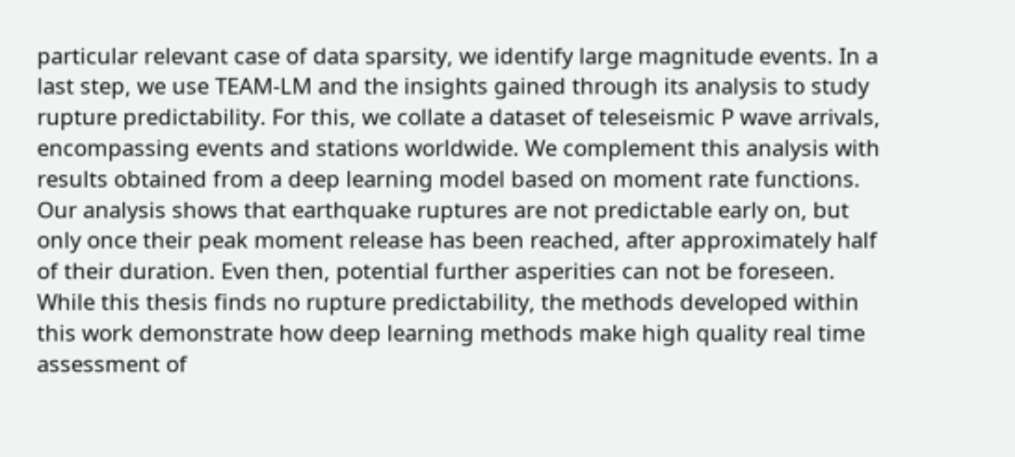particular relevant case of data sparsity, we identify large magnitude events. In a last step, we use TEAM-LM and the insights gained through its analysis to study rupture predictability. For this, we collate a dataset of teleseismic P wave arrivals, encompassing events and stations worldwide. We complement this analysis with results obtained from a deep learning model based on moment rate functions. Our analysis shows that earthquake ruptures are not predictable early on, but only once their peak moment release has been reached, after approximately half of their duration. Even then, potential further asperities can not be foreseen. While this thesis finds no rupture predictability, the methods developed within this work demonstrate how deep learning methods make high quality real time assessment of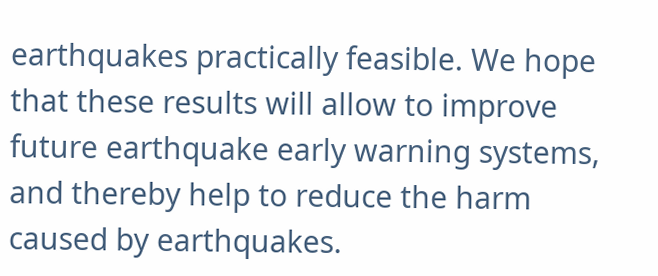earthquakes practically feasible. We hope that these results will allow to improve future earthquake early warning systems, and thereby help to reduce the harm caused by earthquakes.